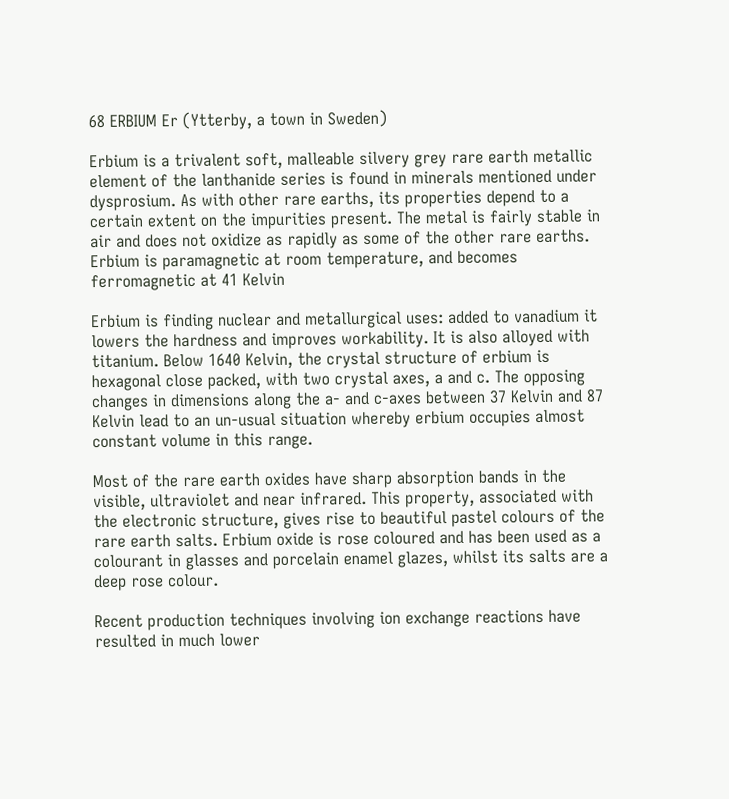68 ERBIUM Er (Ytterby, a town in Sweden)

Erbium is a trivalent soft, malleable silvery grey rare earth metallic element of the lanthanide series is found in minerals mentioned under dysprosium. As with other rare earths, its properties depend to a certain extent on the impurities present. The metal is fairly stable in air and does not oxidize as rapidly as some of the other rare earths. Erbium is paramagnetic at room temperature, and becomes ferromagnetic at 41 Kelvin

Erbium is finding nuclear and metallurgical uses: added to vanadium it lowers the hardness and improves workability. It is also alloyed with titanium. Below 1640 Kelvin, the crystal structure of erbium is hexagonal close packed, with two crystal axes, a and c. The opposing changes in dimensions along the a- and c-axes between 37 Kelvin and 87 Kelvin lead to an un-usual situation whereby erbium occupies almost constant volume in this range.

Most of the rare earth oxides have sharp absorption bands in the visible, ultraviolet and near infrared. This property, associated with the electronic structure, gives rise to beautiful pastel colours of the rare earth salts. Erbium oxide is rose coloured and has been used as a colourant in glasses and porcelain enamel glazes, whilst its salts are a deep rose colour.

Recent production techniques involving ion exchange reactions have resulted in much lower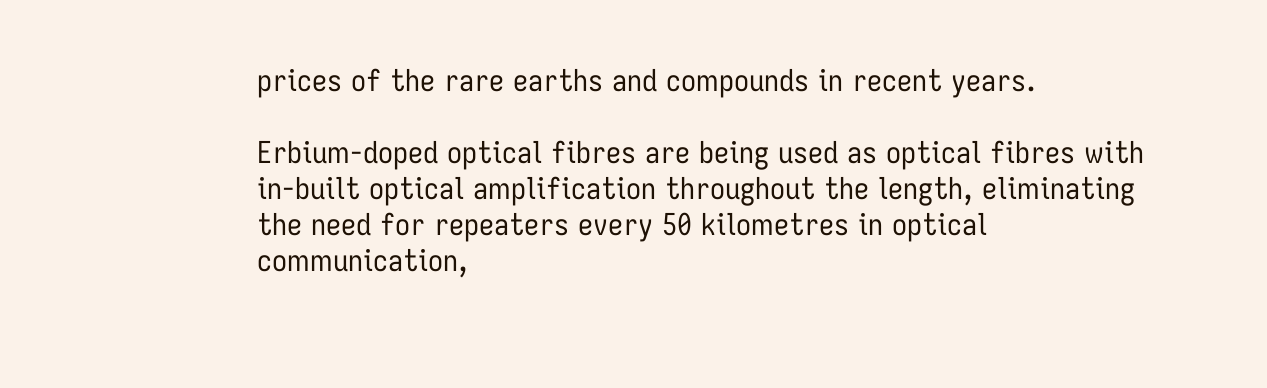prices of the rare earths and compounds in recent years.

Erbium-doped optical fibres are being used as optical fibres with in-built optical amplification throughout the length, eliminating the need for repeaters every 50 kilometres in optical communication,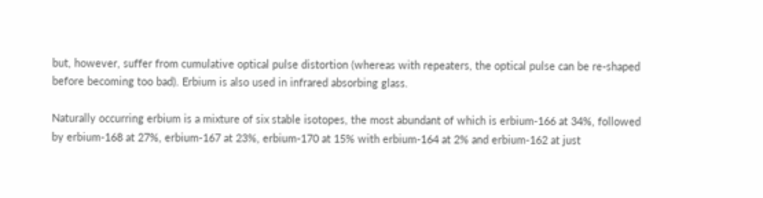but, however, suffer from cumulative optical pulse distortion (whereas with repeaters, the optical pulse can be re-shaped before becoming too bad). Erbium is also used in infrared absorbing glass.

Naturally occurring erbium is a mixture of six stable isotopes, the most abundant of which is erbium-166 at 34%, followed by erbium-168 at 27%, erbium-167 at 23%, erbium-170 at 15% with erbium-164 at 2% and erbium-162 at just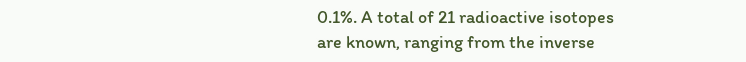0.1%. A total of 21 radioactive isotopes are known, ranging from the inverse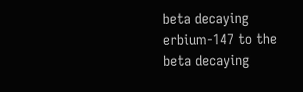beta decaying erbium-147 to the beta decaying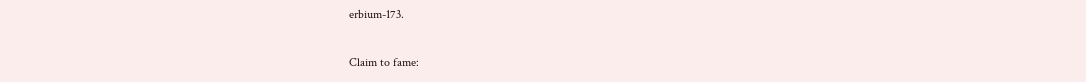erbium-173.

Claim to fame: